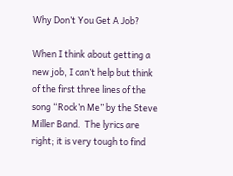Why Don’t You Get A Job?

When I think about getting a new job, I can’t help but think of the first three lines of the song “Rock’n Me” by the Steve Miller Band.  The lyrics are right; it is very tough to find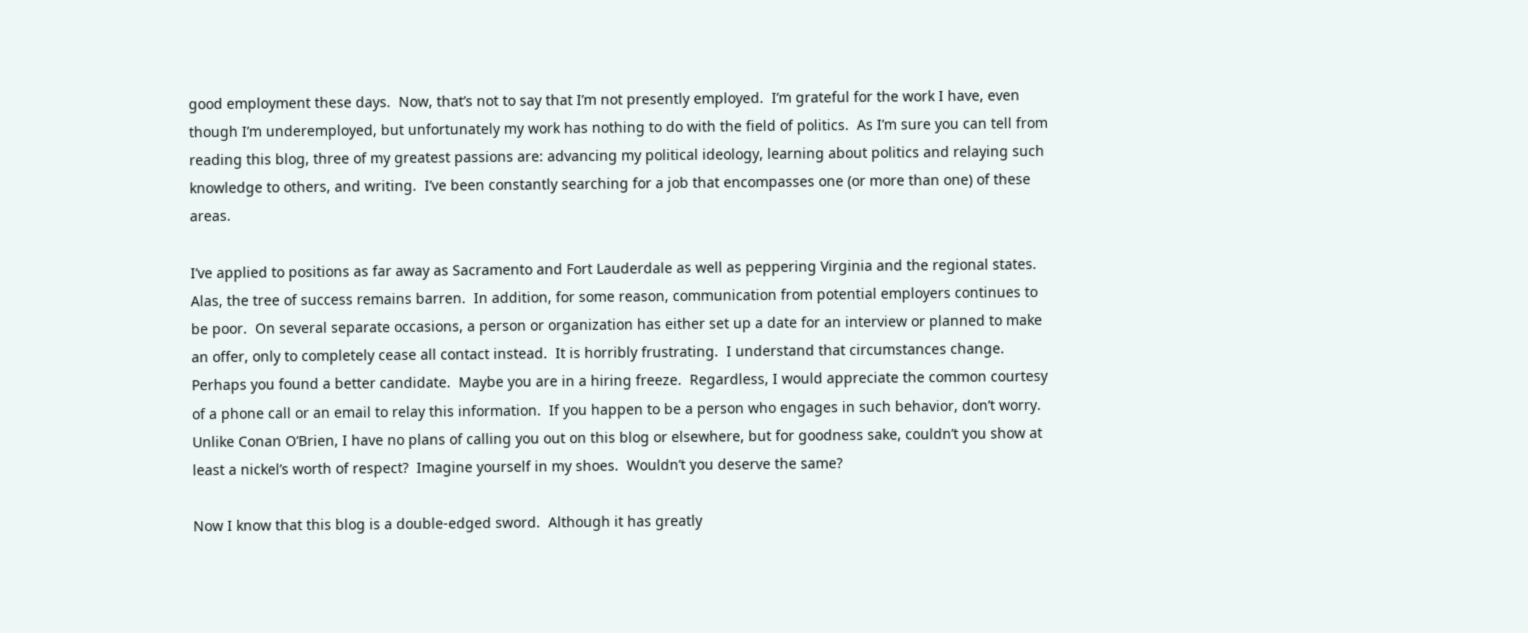good employment these days.  Now, that’s not to say that I’m not presently employed.  I’m grateful for the work I have, even though I’m underemployed, but unfortunately my work has nothing to do with the field of politics.  As I’m sure you can tell from reading this blog, three of my greatest passions are: advancing my political ideology, learning about politics and relaying such knowledge to others, and writing.  I’ve been constantly searching for a job that encompasses one (or more than one) of these areas.

I’ve applied to positions as far away as Sacramento and Fort Lauderdale as well as peppering Virginia and the regional states.  Alas, the tree of success remains barren.  In addition, for some reason, communication from potential employers continues to be poor.  On several separate occasions, a person or organization has either set up a date for an interview or planned to make an offer, only to completely cease all contact instead.  It is horribly frustrating.  I understand that circumstances change.  Perhaps you found a better candidate.  Maybe you are in a hiring freeze.  Regardless, I would appreciate the common courtesy of a phone call or an email to relay this information.  If you happen to be a person who engages in such behavior, don’t worry.  Unlike Conan O’Brien, I have no plans of calling you out on this blog or elsewhere, but for goodness sake, couldn’t you show at least a nickel’s worth of respect?  Imagine yourself in my shoes.  Wouldn’t you deserve the same?

Now I know that this blog is a double-edged sword.  Although it has greatly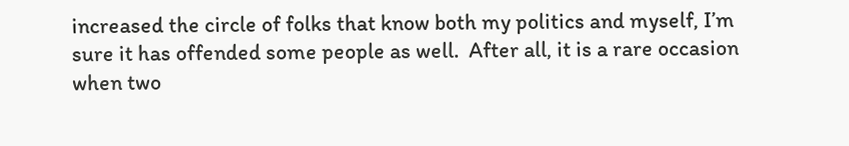increased the circle of folks that know both my politics and myself, I’m sure it has offended some people as well.  After all, it is a rare occasion when two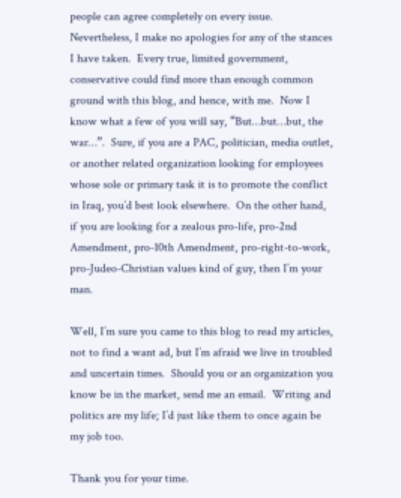people can agree completely on every issue.  Nevertheless, I make no apologies for any of the stances I have taken.  Every true, limited government, conservative could find more than enough common ground with this blog, and hence, with me.  Now I know what a few of you will say, “But…but…but, the war…”.  Sure, if you are a PAC, politician, media outlet, or another related organization looking for employees whose sole or primary task it is to promote the conflict in Iraq, you’d best look elsewhere.  On the other hand, if you are looking for a zealous pro-life, pro-2nd Amendment, pro-10th Amendment, pro-right-to-work, pro-Judeo-Christian values kind of guy, then I’m your man.

Well, I’m sure you came to this blog to read my articles, not to find a want ad, but I’m afraid we live in troubled and uncertain times.  Should you or an organization you know be in the market, send me an email.  Writing and politics are my life; I’d just like them to once again be my job too.

Thank you for your time.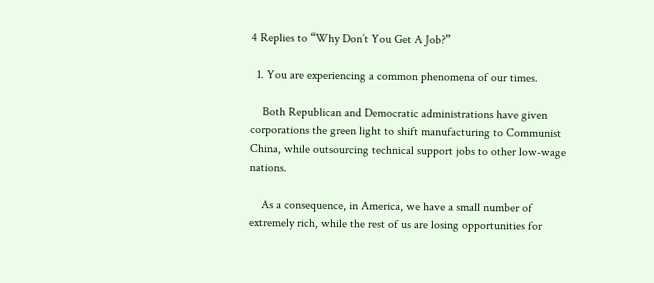4 Replies to “Why Don’t You Get A Job?”

  1. You are experiencing a common phenomena of our times.

    Both Republican and Democratic administrations have given corporations the green light to shift manufacturing to Communist China, while outsourcing technical support jobs to other low-wage nations.

    As a consequence, in America, we have a small number of extremely rich, while the rest of us are losing opportunities for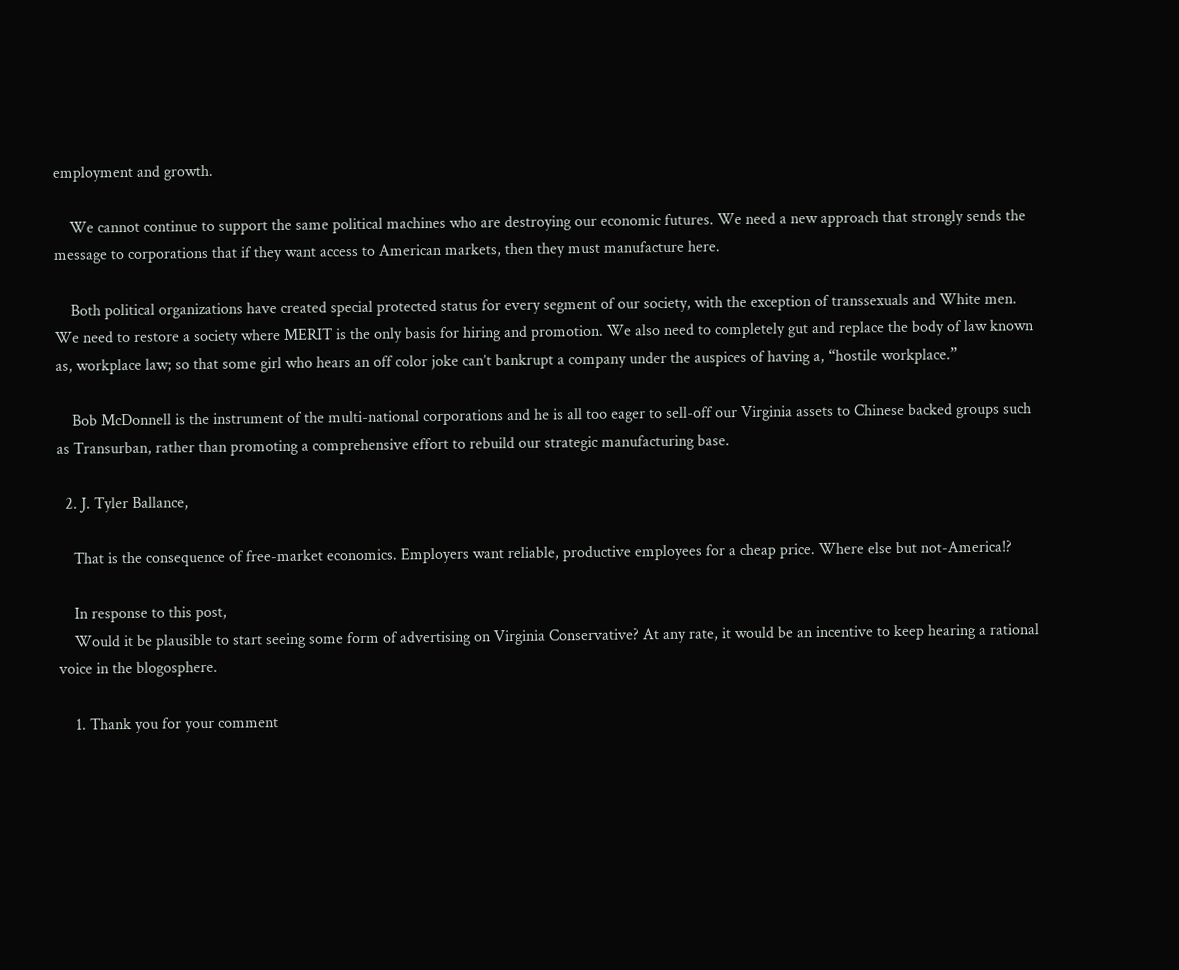employment and growth.

    We cannot continue to support the same political machines who are destroying our economic futures. We need a new approach that strongly sends the message to corporations that if they want access to American markets, then they must manufacture here.

    Both political organizations have created special protected status for every segment of our society, with the exception of transsexuals and White men. We need to restore a society where MERIT is the only basis for hiring and promotion. We also need to completely gut and replace the body of law known as, workplace law; so that some girl who hears an off color joke can’t bankrupt a company under the auspices of having a, “hostile workplace.”

    Bob McDonnell is the instrument of the multi-national corporations and he is all too eager to sell-off our Virginia assets to Chinese backed groups such as Transurban, rather than promoting a comprehensive effort to rebuild our strategic manufacturing base.

  2. J. Tyler Ballance,

    That is the consequence of free-market economics. Employers want reliable, productive employees for a cheap price. Where else but not-America!?

    In response to this post,
    Would it be plausible to start seeing some form of advertising on Virginia Conservative? At any rate, it would be an incentive to keep hearing a rational voice in the blogosphere.

    1. Thank you for your comment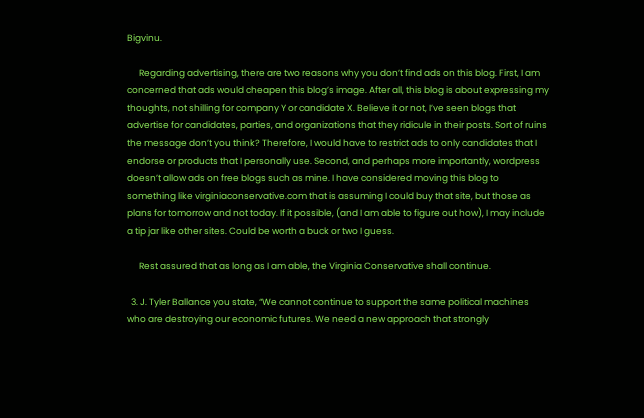Bigvinu.

      Regarding advertising, there are two reasons why you don’t find ads on this blog. First, I am concerned that ads would cheapen this blog’s image. After all, this blog is about expressing my thoughts, not shilling for company Y or candidate X. Believe it or not, I’ve seen blogs that advertise for candidates, parties, and organizations that they ridicule in their posts. Sort of ruins the message don’t you think? Therefore, I would have to restrict ads to only candidates that I endorse or products that I personally use. Second, and perhaps more importantly, wordpress doesn’t allow ads on free blogs such as mine. I have considered moving this blog to something like virginiaconservative.com that is assuming I could buy that site, but those as plans for tomorrow and not today. If it possible, (and I am able to figure out how), I may include a tip jar like other sites. Could be worth a buck or two I guess.

      Rest assured that as long as I am able, the Virginia Conservative shall continue.

  3. J. Tyler Ballance you state, “We cannot continue to support the same political machines who are destroying our economic futures. We need a new approach that strongly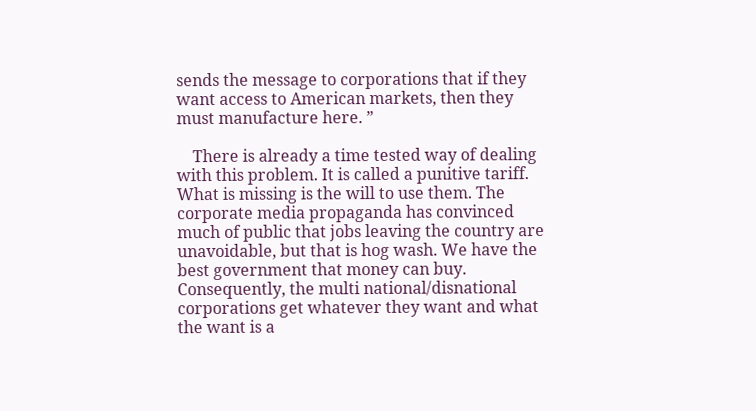sends the message to corporations that if they want access to American markets, then they must manufacture here. ”

    There is already a time tested way of dealing with this problem. It is called a punitive tariff. What is missing is the will to use them. The corporate media propaganda has convinced much of public that jobs leaving the country are unavoidable, but that is hog wash. We have the best government that money can buy. Consequently, the multi national/disnational corporations get whatever they want and what the want is a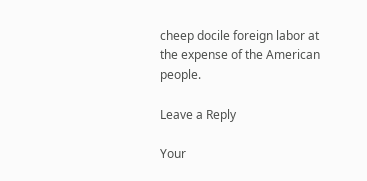cheep docile foreign labor at the expense of the American people.

Leave a Reply

Your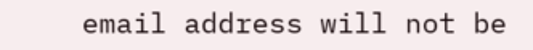email address will not be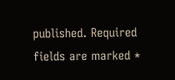published. Required fields are marked *